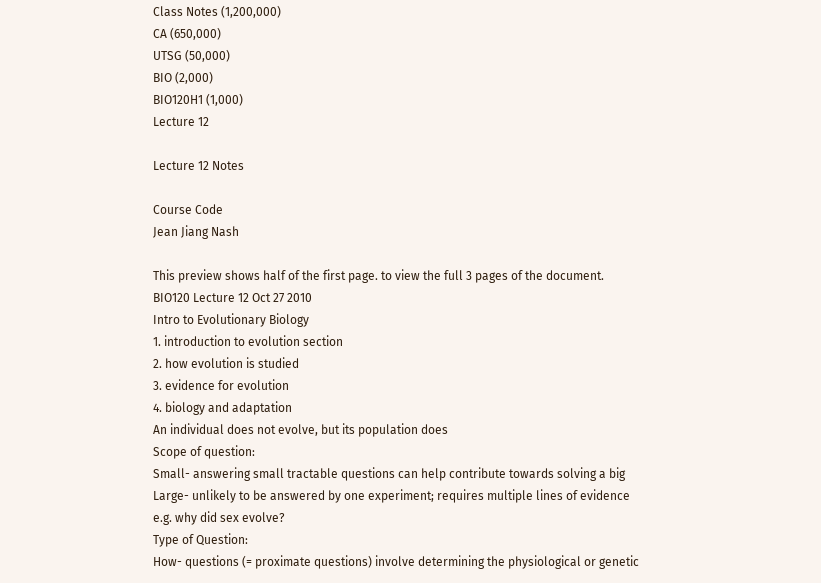Class Notes (1,200,000)
CA (650,000)
UTSG (50,000)
BIO (2,000)
BIO120H1 (1,000)
Lecture 12

Lecture 12 Notes

Course Code
Jean Jiang Nash

This preview shows half of the first page. to view the full 3 pages of the document.
BIO120 Lecture 12 Oct 27 2010
Intro to Evolutionary Biology
1. introduction to evolution section
2. how evolution is studied
3. evidence for evolution
4. biology and adaptation
An individual does not evolve, but its population does
Scope of question:
Small- answering small tractable questions can help contribute towards solving a big
Large- unlikely to be answered by one experiment; requires multiple lines of evidence
e.g. why did sex evolve?
Type of Question:
How- questions (= proximate questions) involve determining the physiological or genetic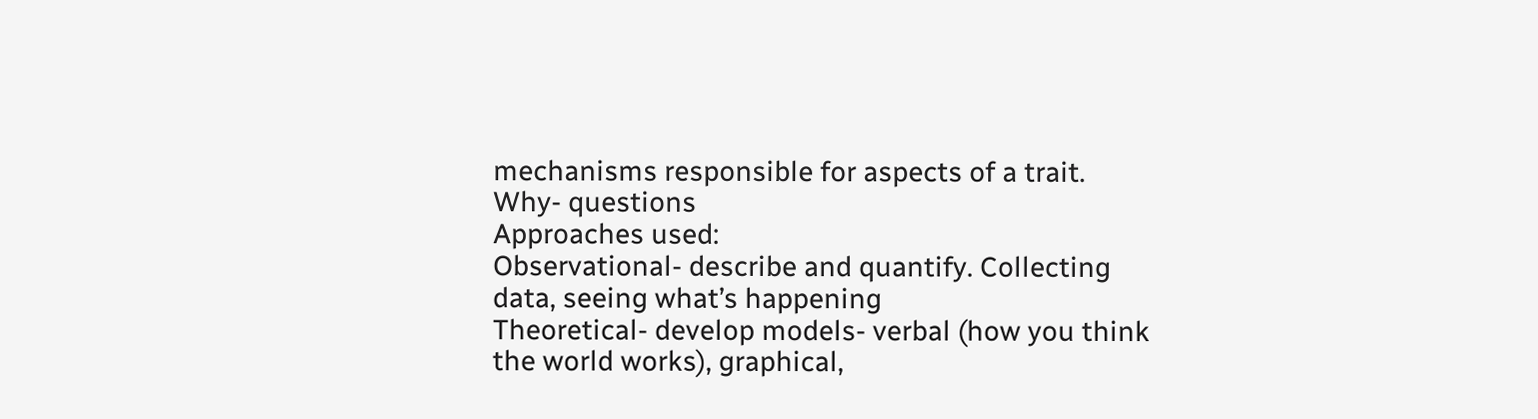mechanisms responsible for aspects of a trait.
Why- questions
Approaches used:
Observational- describe and quantify. Collecting data, seeing what’s happening
Theoretical- develop models- verbal (how you think the world works), graphical,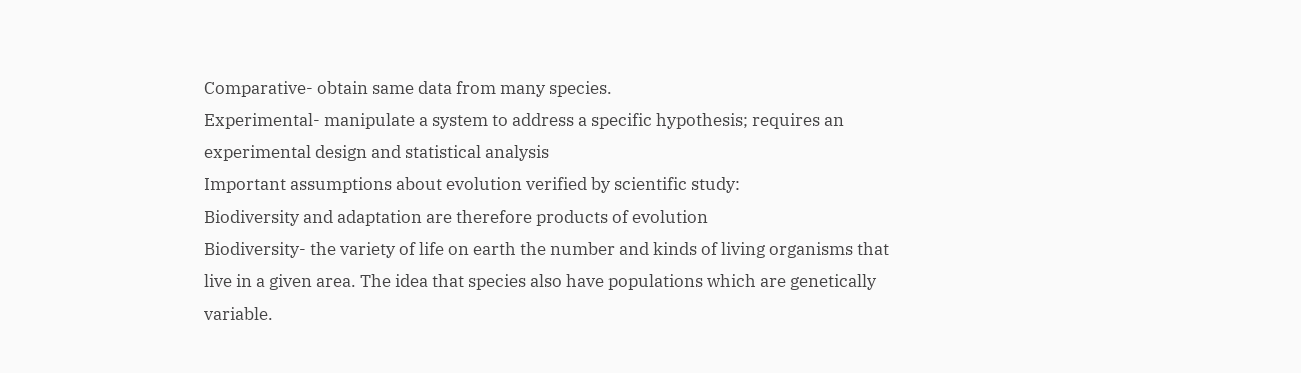Comparative- obtain same data from many species.
Experimental- manipulate a system to address a specific hypothesis; requires an
experimental design and statistical analysis
Important assumptions about evolution verified by scientific study:
Biodiversity and adaptation are therefore products of evolution
Biodiversity- the variety of life on earth the number and kinds of living organisms that
live in a given area. The idea that species also have populations which are genetically
variable.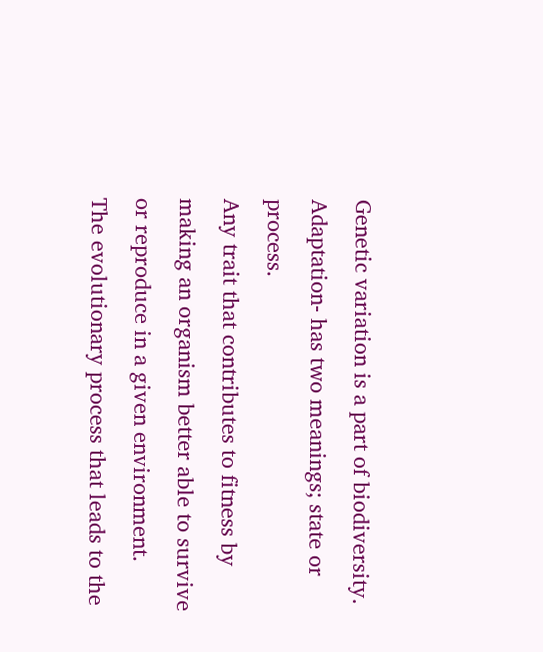Genetic variation is a part of biodiversity.
Adaptation- has two meanings; state or process.
Any trait that contributes to fitness by making an organism better able to survive
or reproduce in a given environment.
The evolutionary process that leads to the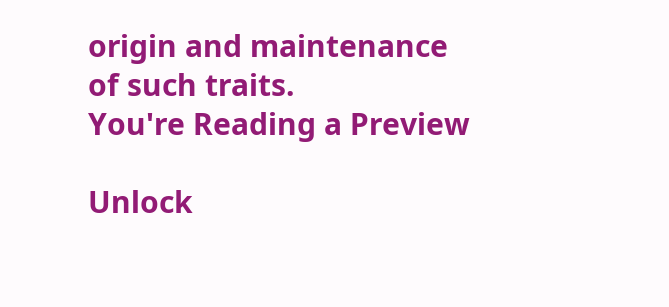origin and maintenance of such traits.
You're Reading a Preview

Unlock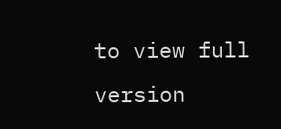to view full version